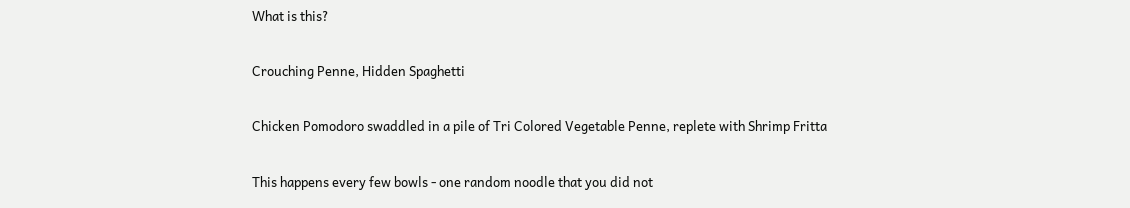What is this?

Crouching Penne, Hidden Spaghetti

Chicken Pomodoro swaddled in a pile of Tri Colored Vegetable Penne, replete with Shrimp Fritta

This happens every few bowls - one random noodle that you did not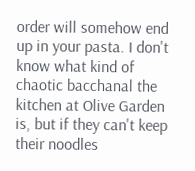order will somehow end up in your pasta. I don't know what kind of chaotic bacchanal the kitchen at Olive Garden is, but if they can't keep their noodles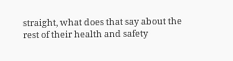straight, what does that say about the rest of their health and safety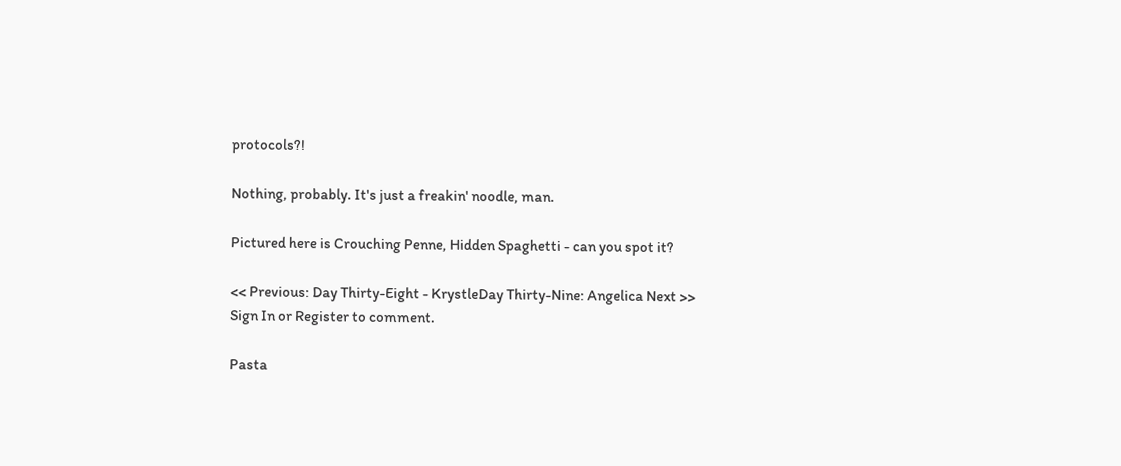protocols?!

Nothing, probably. It's just a freakin' noodle, man.

Pictured here is Crouching Penne, Hidden Spaghetti - can you spot it?

<< Previous: Day Thirty-Eight - KrystleDay Thirty-Nine: Angelica Next >>
Sign In or Register to comment.

Pasta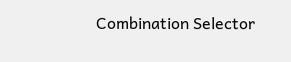Combination Selector